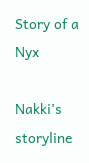Story of a Nyx

Nakki’s storyline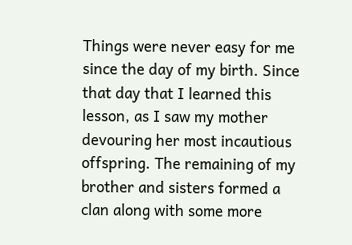Things were never easy for me since the day of my birth. Since that day that I learned this lesson, as I saw my mother devouring her most incautious offspring. The remaining of my brother and sisters formed a clan along with some more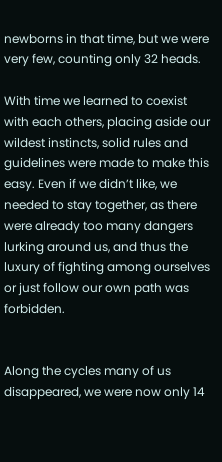newborns in that time, but we were very few, counting only 32 heads.

With time we learned to coexist with each others, placing aside our wildest instincts, solid rules and guidelines were made to make this easy. Even if we didn’t like, we needed to stay together, as there were already too many dangers lurking around us, and thus the luxury of fighting among ourselves or just follow our own path was forbidden.


Along the cycles many of us disappeared, we were now only 14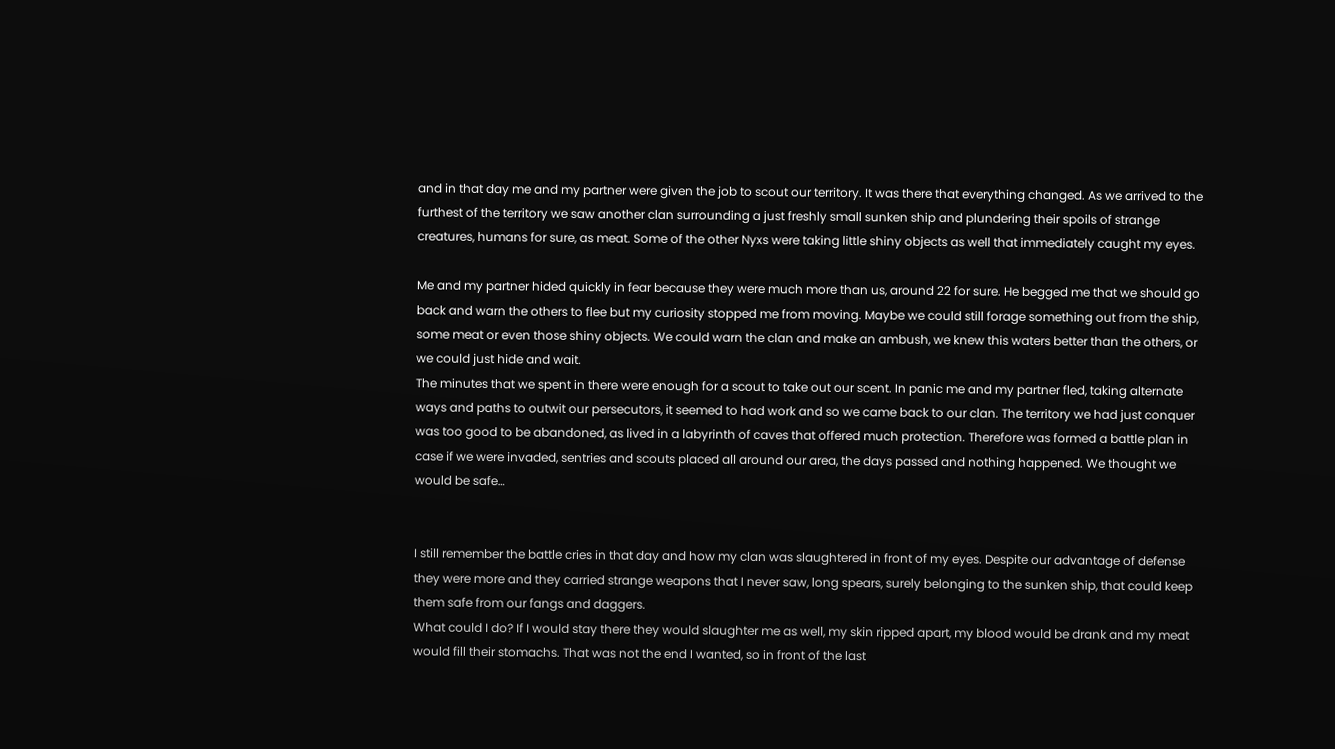and in that day me and my partner were given the job to scout our territory. It was there that everything changed. As we arrived to the furthest of the territory we saw another clan surrounding a just freshly small sunken ship and plundering their spoils of strange creatures, humans for sure, as meat. Some of the other Nyxs were taking little shiny objects as well that immediately caught my eyes.

Me and my partner hided quickly in fear because they were much more than us, around 22 for sure. He begged me that we should go back and warn the others to flee but my curiosity stopped me from moving. Maybe we could still forage something out from the ship, some meat or even those shiny objects. We could warn the clan and make an ambush, we knew this waters better than the others, or we could just hide and wait.
The minutes that we spent in there were enough for a scout to take out our scent. In panic me and my partner fled, taking alternate ways and paths to outwit our persecutors, it seemed to had work and so we came back to our clan. The territory we had just conquer was too good to be abandoned, as lived in a labyrinth of caves that offered much protection. Therefore was formed a battle plan in case if we were invaded, sentries and scouts placed all around our area, the days passed and nothing happened. We thought we would be safe…


I still remember the battle cries in that day and how my clan was slaughtered in front of my eyes. Despite our advantage of defense they were more and they carried strange weapons that I never saw, long spears, surely belonging to the sunken ship, that could keep them safe from our fangs and daggers.
What could I do? If I would stay there they would slaughter me as well, my skin ripped apart, my blood would be drank and my meat would fill their stomachs. That was not the end I wanted, so in front of the last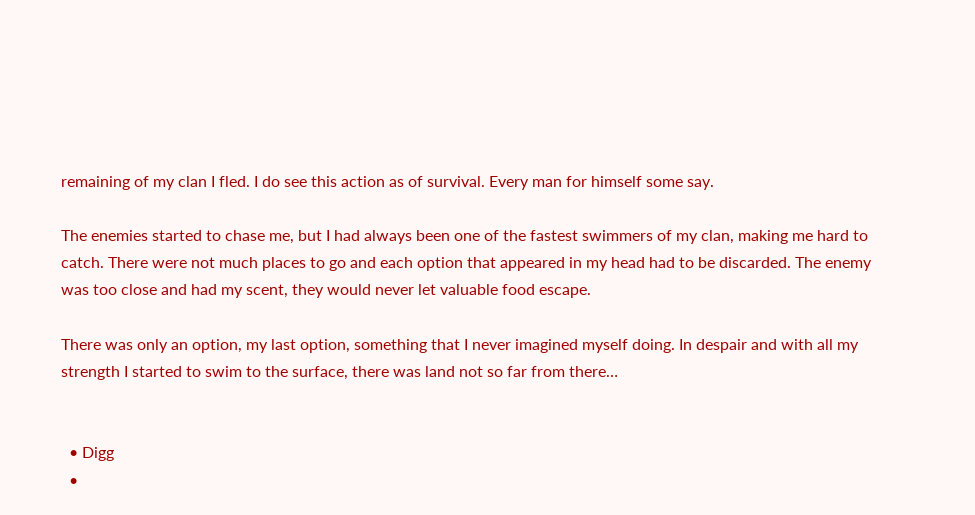remaining of my clan I fled. I do see this action as of survival. Every man for himself some say.

The enemies started to chase me, but I had always been one of the fastest swimmers of my clan, making me hard to catch. There were not much places to go and each option that appeared in my head had to be discarded. The enemy was too close and had my scent, they would never let valuable food escape.

There was only an option, my last option, something that I never imagined myself doing. In despair and with all my strength I started to swim to the surface, there was land not so far from there…


  • Digg
  •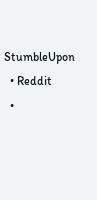StumbleUpon
  • Reddit
  •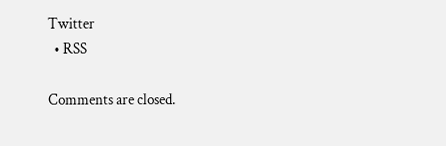Twitter
  • RSS

Comments are closed.